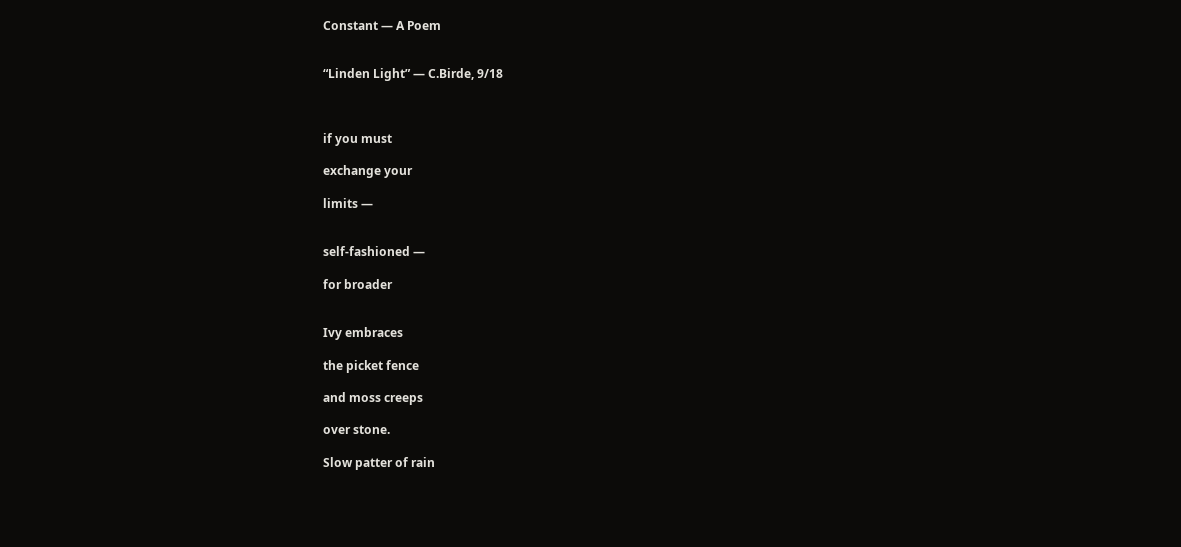Constant — A Poem


“Linden Light” — C.Birde, 9/18



if you must

exchange your

limits —


self-fashioned —

for broader


Ivy embraces

the picket fence

and moss creeps

over stone.

Slow patter of rain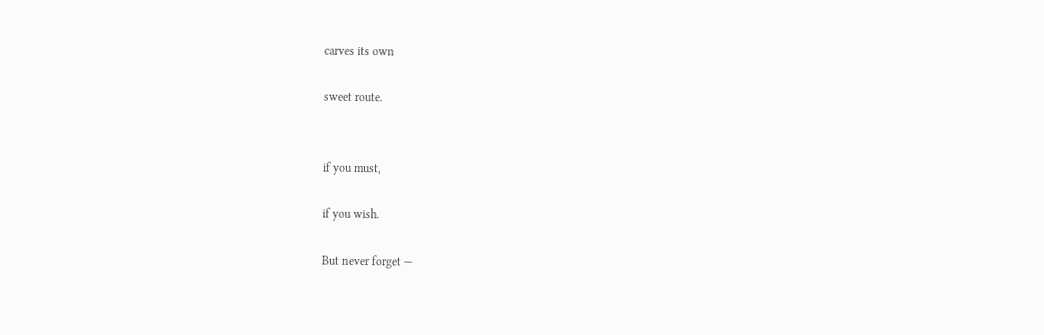carves its own

sweet route.


if you must,

if you wish.

But never forget —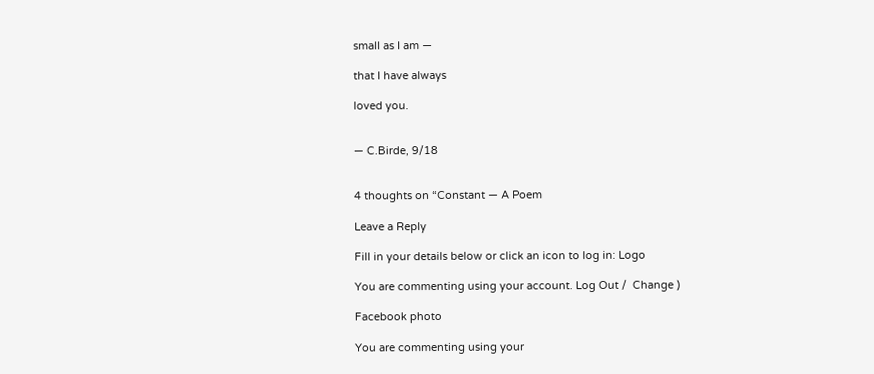small as I am —

that I have always

loved you.


— C.Birde, 9/18


4 thoughts on “Constant — A Poem

Leave a Reply

Fill in your details below or click an icon to log in: Logo

You are commenting using your account. Log Out /  Change )

Facebook photo

You are commenting using your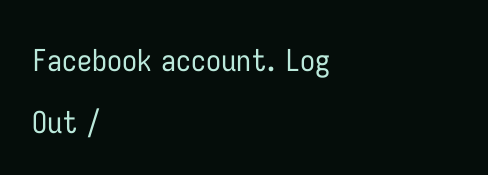Facebook account. Log Out /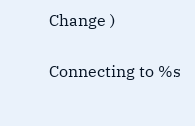Change )

Connecting to %s